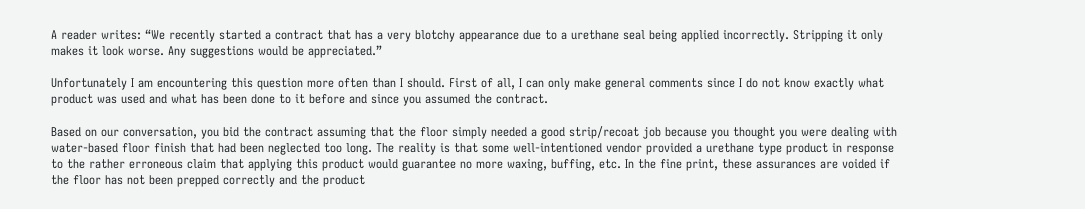A reader writes: “We recently started a contract that has a very blotchy appearance due to a urethane seal being applied incorrectly. Stripping it only makes it look worse. Any suggestions would be appreciated.”

Unfortunately I am encountering this question more often than I should. First of all, I can only make general comments since I do not know exactly what product was used and what has been done to it before and since you assumed the contract.

Based on our conversation, you bid the contract assuming that the floor simply needed a good strip/recoat job because you thought you were dealing with water-based floor finish that had been neglected too long. The reality is that some well-intentioned vendor provided a urethane type product in response to the rather erroneous claim that applying this product would guarantee no more waxing, buffing, etc. In the fine print, these assurances are voided if the floor has not been prepped correctly and the product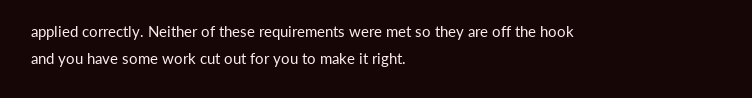applied correctly. Neither of these requirements were met so they are off the hook and you have some work cut out for you to make it right.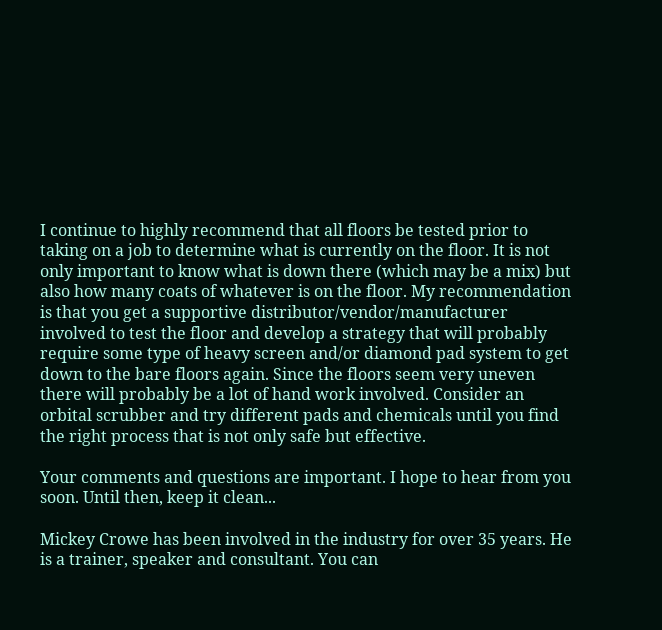I continue to highly recommend that all floors be tested prior to taking on a job to determine what is currently on the floor. It is not only important to know what is down there (which may be a mix) but also how many coats of whatever is on the floor. My recommendation is that you get a supportive distributor/vendor/manufacturer involved to test the floor and develop a strategy that will probably require some type of heavy screen and/or diamond pad system to get down to the bare floors again. Since the floors seem very uneven there will probably be a lot of hand work involved. Consider an orbital scrubber and try different pads and chemicals until you find the right process that is not only safe but effective.

Your comments and questions are important. I hope to hear from you soon. Until then, keep it clean...

Mickey Crowe has been involved in the industry for over 35 years. He is a trainer, speaker and consultant. You can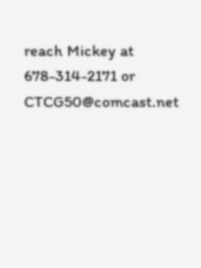reach Mickey at 678-314-2171 or CTCG50@comcast.net